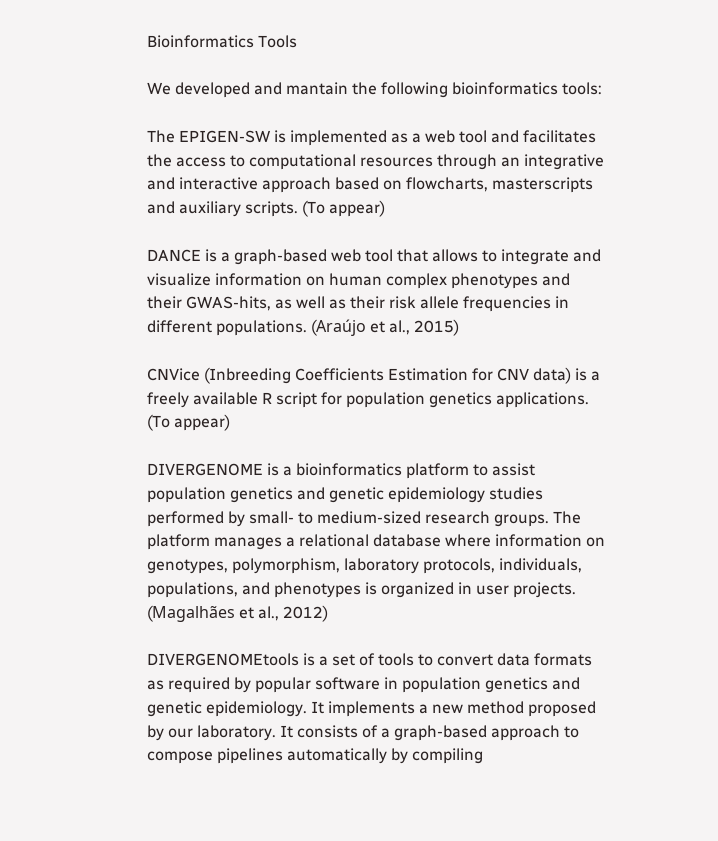Bioinformatics Tools

We developed and mantain the following bioinformatics tools:

The EPIGEN-SW is implemented as a web tool and facilitates the access to computational resources through an integrative and interactive approach based on flowcharts, masterscripts and auxiliary scripts. (To appear)

DANCE is a graph-based web tool that allows to integrate and visualize information on human complex phenotypes and their GWAS-hits, as well as their risk allele frequencies in different populations. (Araújo et al., 2015)

CNVice (Inbreeding Coefficients Estimation for CNV data) is a freely available R script for population genetics applications. (To appear)

DIVERGENOME is a bioinformatics platform to assist population genetics and genetic epidemiology studies performed by small- to medium-sized research groups. The platform manages a relational database where information on genotypes, polymorphism, laboratory protocols, individuals, populations, and phenotypes is organized in user projects. (Magalhães et al., 2012)

DIVERGENOMEtools is a set of tools to convert data formats as required by popular software in population genetics and genetic epidemiology. It implements a new method proposed by our laboratory. It consists of a graph-based approach to compose pipelines automatically by compiling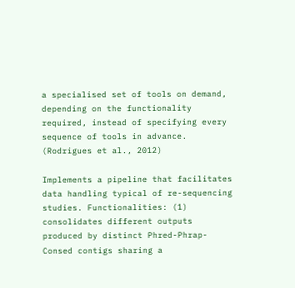a specialised set of tools on demand, depending on the functionality required, instead of specifying every sequence of tools in advance. (Rodrigues et al., 2012)

Implements a pipeline that facilitates data handling typical of re-sequencing studies. Functionalities: (1) consolidates different outputs produced by distinct Phred-Phrap-Consed contigs sharing a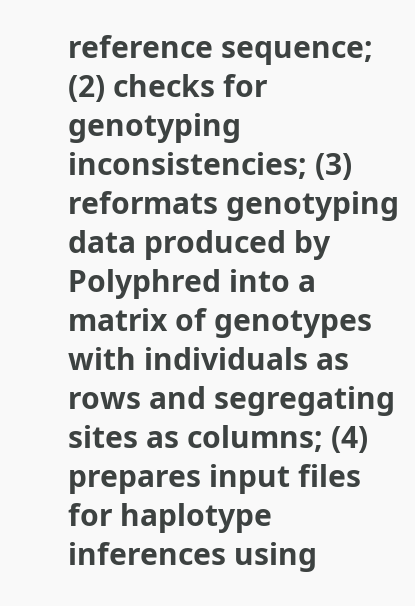reference sequence; (2) checks for genotyping inconsistencies; (3) reformats genotyping data produced by Polyphred into a matrix of genotypes with individuals as rows and segregating sites as columns; (4) prepares input files for haplotype inferences using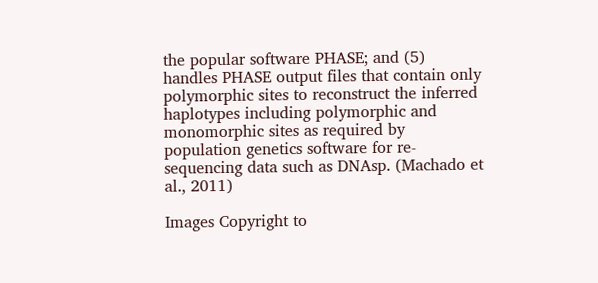the popular software PHASE; and (5) handles PHASE output files that contain only polymorphic sites to reconstruct the inferred haplotypes including polymorphic and monomorphic sites as required by population genetics software for re-sequencing data such as DNAsp. (Machado et al., 2011)

Images Copyright to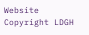Website Copyright LDGH